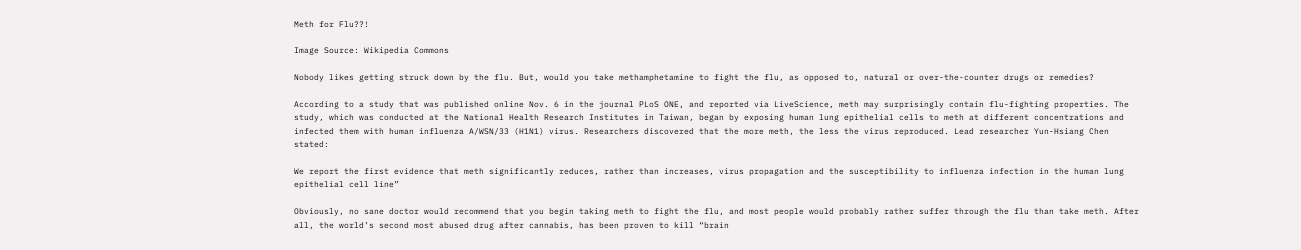Meth for Flu??!

Image Source: Wikipedia Commons

Nobody likes getting struck down by the flu. But, would you take methamphetamine to fight the flu, as opposed to, natural or over-the-counter drugs or remedies?

According to a study that was published online Nov. 6 in the journal PLoS ONE, and reported via LiveScience, meth may surprisingly contain flu-fighting properties. The study, which was conducted at the National Health Research Institutes in Taiwan, began by exposing human lung epithelial cells to meth at different concentrations and infected them with human influenza A/WSN/33 (H1N1) virus. Researchers discovered that the more meth, the less the virus reproduced. Lead researcher Yun-Hsiang Chen stated:

We report the first evidence that meth significantly reduces, rather than increases, virus propagation and the susceptibility to influenza infection in the human lung epithelial cell line”

Obviously, no sane doctor would recommend that you begin taking meth to fight the flu, and most people would probably rather suffer through the flu than take meth. After all, the world’s second most abused drug after cannabis, has been proven to kill “brain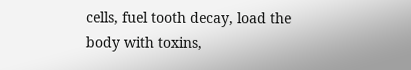cells, fuel tooth decay, load the body with toxins,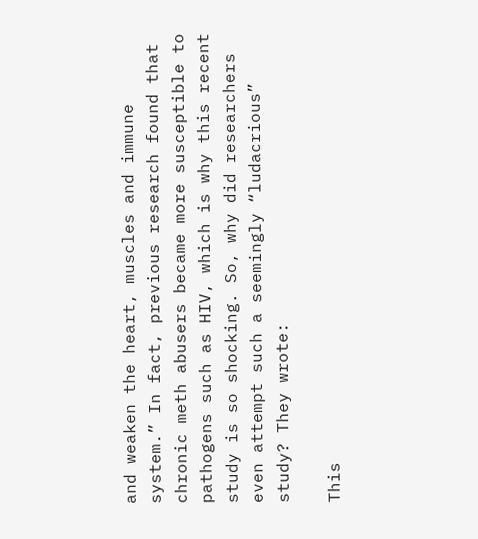and weaken the heart, muscles and immune system.” In fact, previous research found that chronic meth abusers became more susceptible to pathogens such as HIV, which is why this recent study is so shocking. So, why did researchers even attempt such a seemingly “ludacrious” study? They wrote:

This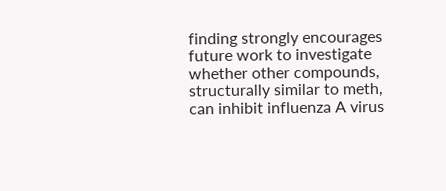finding strongly encourages future work to investigate whether other compounds, structurally similar to meth, can inhibit influenza A virus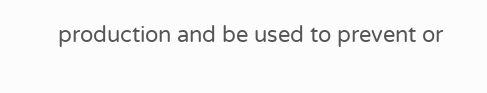production and be used to prevent or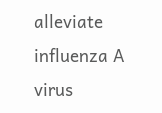alleviate influenza A virus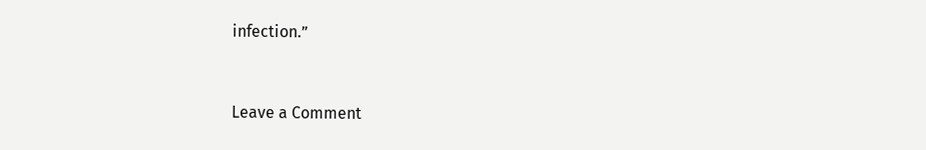infection.”


Leave a Comment